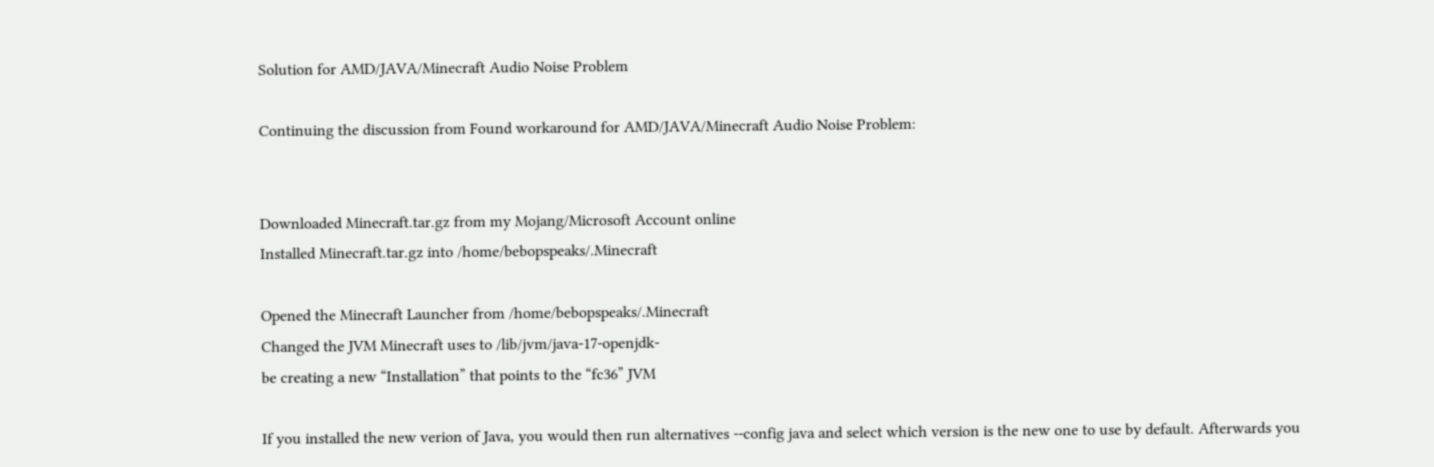Solution for AMD/JAVA/Minecraft Audio Noise Problem

Continuing the discussion from Found workaround for AMD/JAVA/Minecraft Audio Noise Problem:


Downloaded Minecraft.tar.gz from my Mojang/Microsoft Account online
Installed Minecraft.tar.gz into /home/bebopspeaks/.Minecraft

Opened the Minecraft Launcher from /home/bebopspeaks/.Minecraft
Changed the JVM Minecraft uses to /lib/jvm/java-17-openjdk-
be creating a new “Installation” that points to the “fc36” JVM

If you installed the new verion of Java, you would then run alternatives --config java and select which version is the new one to use by default. Afterwards you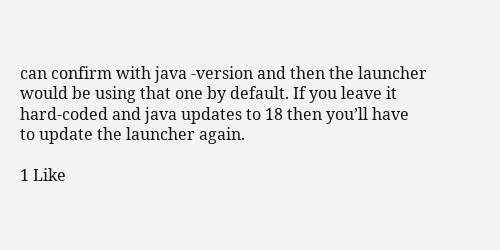can confirm with java -version and then the launcher would be using that one by default. If you leave it hard-coded and java updates to 18 then you’ll have to update the launcher again.

1 Like